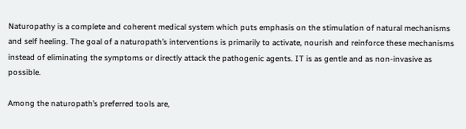Naturopathy is a complete and coherent medical system which puts emphasis on the stimulation of natural mechanisms and self heeling. The goal of a naturopath’s interventions is primarily to activate, nourish and reinforce these mechanisms instead of eliminating the symptoms or directly attack the pathogenic agents. IT is as gentle and as non-invasive as possible.

Among the naturopath’s preferred tools are,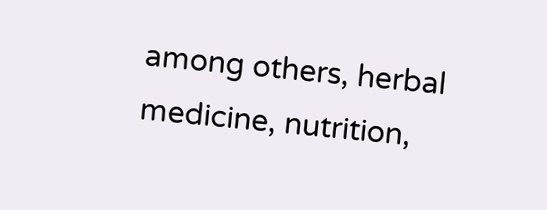among others, herbal medicine, nutrition,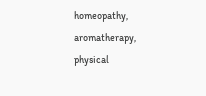homeopathy, aromatherapy, physical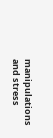manipulations and stress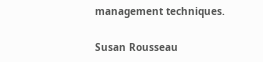management techniques.

Susan Rousseau